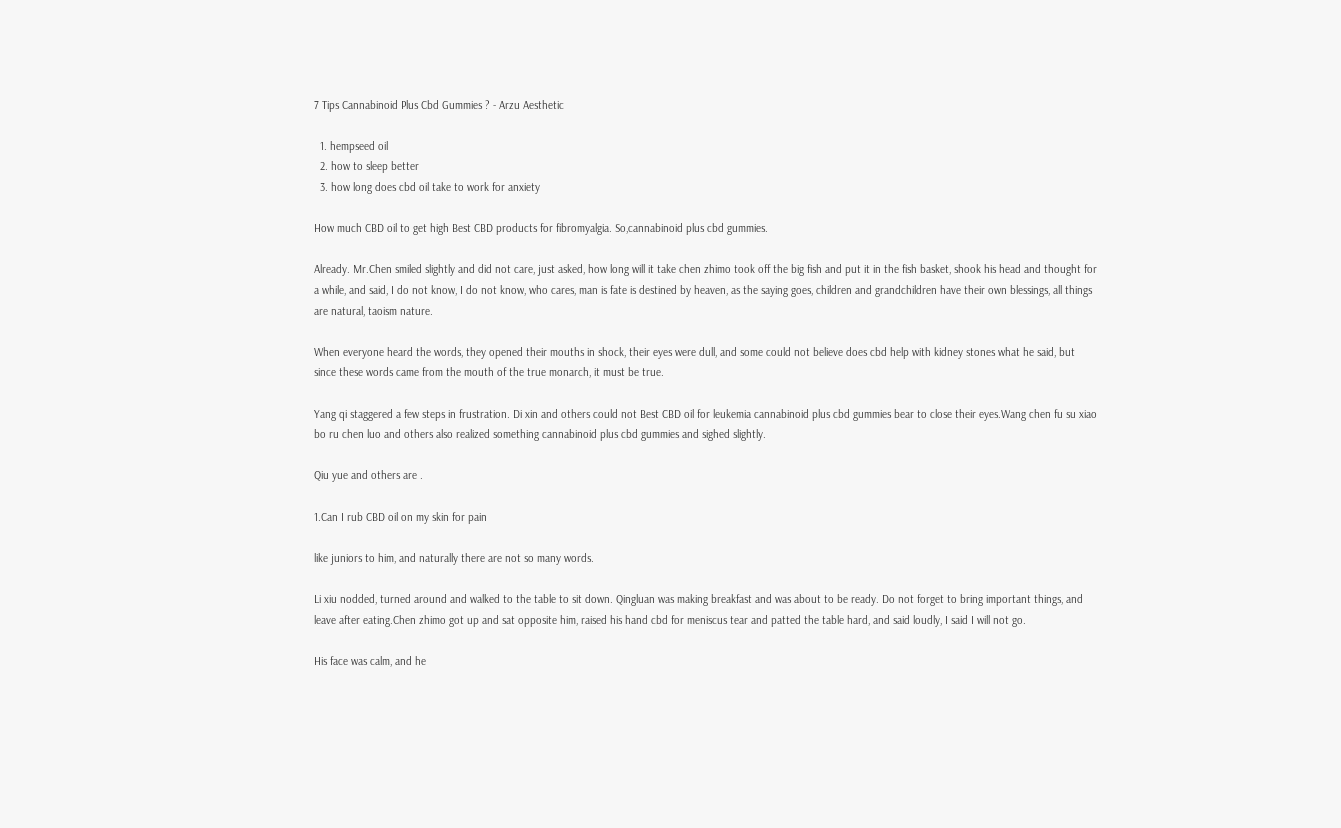7 Tips Cannabinoid Plus Cbd Gummies ? - Arzu Aesthetic

  1. hempseed oil
  2. how to sleep better
  3. how long does cbd oil take to work for anxiety

How much CBD oil to get high Best CBD products for fibromyalgia. So,cannabinoid plus cbd gummies.

Already. Mr.Chen smiled slightly and did not care, just asked, how long will it take chen zhimo took off the big fish and put it in the fish basket, shook his head and thought for a while, and said, I do not know, I do not know, who cares, man is fate is destined by heaven, as the saying goes, children and grandchildren have their own blessings, all things are natural, taoism nature.

When everyone heard the words, they opened their mouths in shock, their eyes were dull, and some could not believe does cbd help with kidney stones what he said, but since these words came from the mouth of the true monarch, it must be true.

Yang qi staggered a few steps in frustration. Di xin and others could not Best CBD oil for leukemia cannabinoid plus cbd gummies bear to close their eyes.Wang chen fu su xiao bo ru chen luo and others also realized something cannabinoid plus cbd gummies and sighed slightly.

Qiu yue and others are .

1.Can I rub CBD oil on my skin for pain

like juniors to him, and naturally there are not so many words.

Li xiu nodded, turned around and walked to the table to sit down. Qingluan was making breakfast and was about to be ready. Do not forget to bring important things, and leave after eating.Chen zhimo got up and sat opposite him, raised his hand cbd for meniscus tear and patted the table hard, and said loudly, I said I will not go.

His face was calm, and he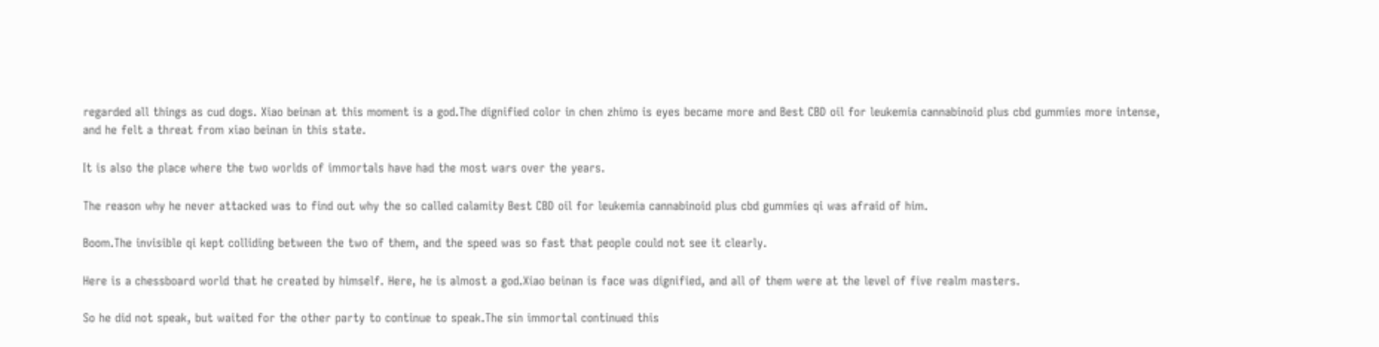regarded all things as cud dogs. Xiao beinan at this moment is a god.The dignified color in chen zhimo is eyes became more and Best CBD oil for leukemia cannabinoid plus cbd gummies more intense, and he felt a threat from xiao beinan in this state.

It is also the place where the two worlds of immortals have had the most wars over the years.

The reason why he never attacked was to find out why the so called calamity Best CBD oil for leukemia cannabinoid plus cbd gummies qi was afraid of him.

Boom.The invisible qi kept colliding between the two of them, and the speed was so fast that people could not see it clearly.

Here is a chessboard world that he created by himself. Here, he is almost a god.Xiao beinan is face was dignified, and all of them were at the level of five realm masters.

So he did not speak, but waited for the other party to continue to speak.The sin immortal continued this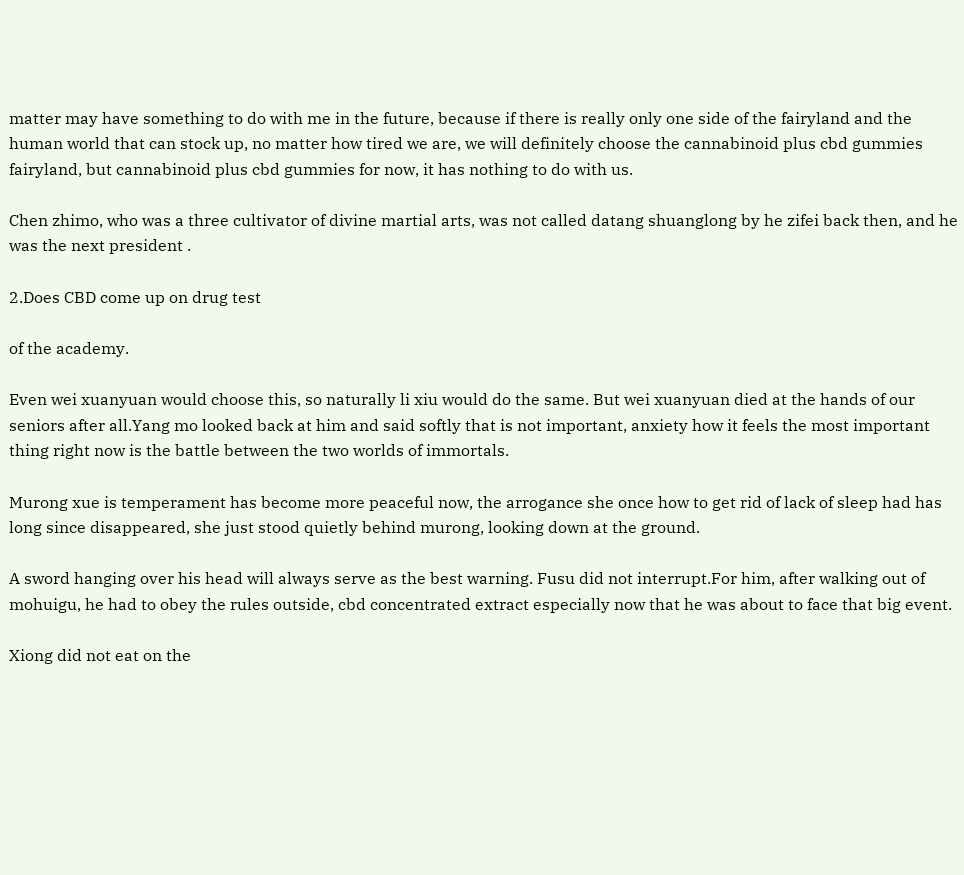matter may have something to do with me in the future, because if there is really only one side of the fairyland and the human world that can stock up, no matter how tired we are, we will definitely choose the cannabinoid plus cbd gummies fairyland, but cannabinoid plus cbd gummies for now, it has nothing to do with us.

Chen zhimo, who was a three cultivator of divine martial arts, was not called datang shuanglong by he zifei back then, and he was the next president .

2.Does CBD come up on drug test

of the academy.

Even wei xuanyuan would choose this, so naturally li xiu would do the same. But wei xuanyuan died at the hands of our seniors after all.Yang mo looked back at him and said softly that is not important, anxiety how it feels the most important thing right now is the battle between the two worlds of immortals.

Murong xue is temperament has become more peaceful now, the arrogance she once how to get rid of lack of sleep had has long since disappeared, she just stood quietly behind murong, looking down at the ground.

A sword hanging over his head will always serve as the best warning. Fusu did not interrupt.For him, after walking out of mohuigu, he had to obey the rules outside, cbd concentrated extract especially now that he was about to face that big event.

Xiong did not eat on the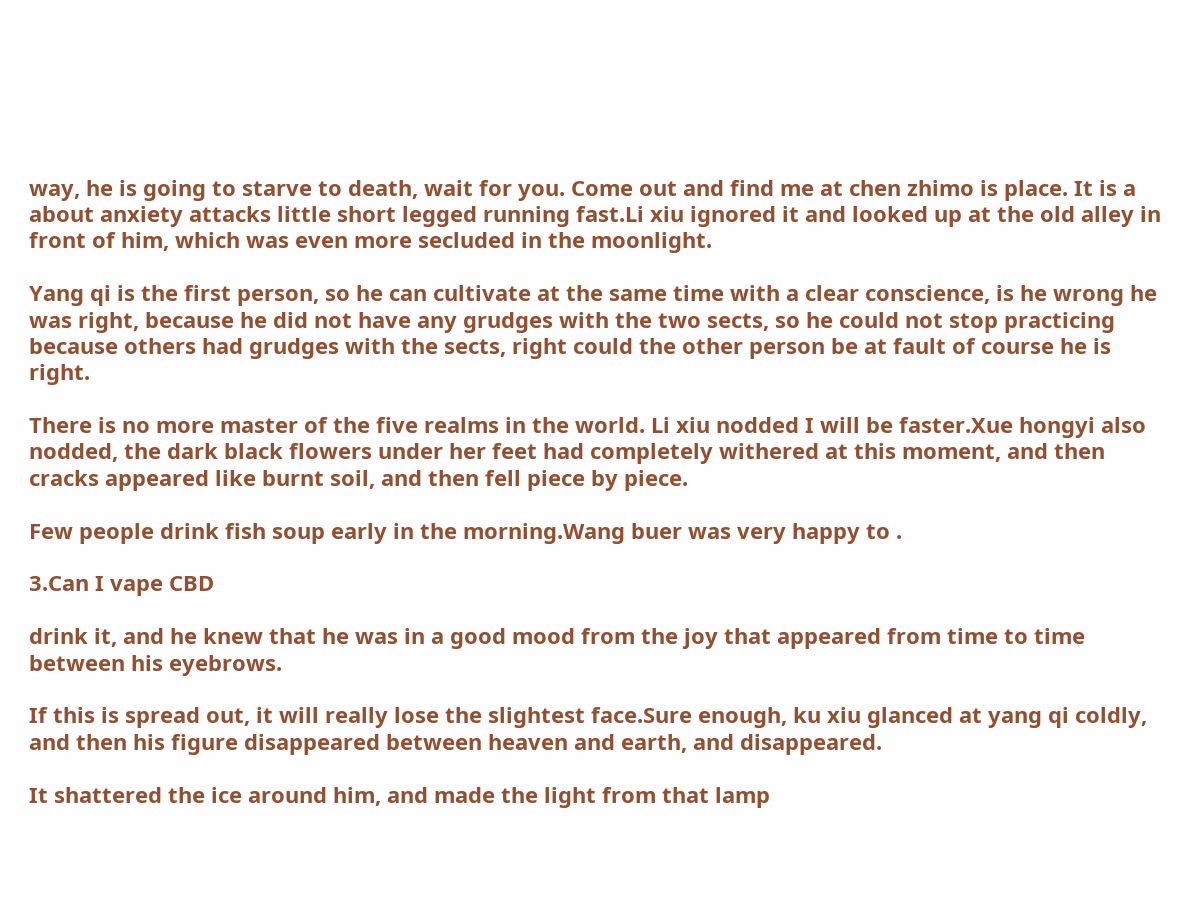way, he is going to starve to death, wait for you. Come out and find me at chen zhimo is place. It is a about anxiety attacks little short legged running fast.Li xiu ignored it and looked up at the old alley in front of him, which was even more secluded in the moonlight.

Yang qi is the first person, so he can cultivate at the same time with a clear conscience, is he wrong he was right, because he did not have any grudges with the two sects, so he could not stop practicing because others had grudges with the sects, right could the other person be at fault of course he is right.

There is no more master of the five realms in the world. Li xiu nodded I will be faster.Xue hongyi also nodded, the dark black flowers under her feet had completely withered at this moment, and then cracks appeared like burnt soil, and then fell piece by piece.

Few people drink fish soup early in the morning.Wang buer was very happy to .

3.Can I vape CBD

drink it, and he knew that he was in a good mood from the joy that appeared from time to time between his eyebrows.

If this is spread out, it will really lose the slightest face.Sure enough, ku xiu glanced at yang qi coldly, and then his figure disappeared between heaven and earth, and disappeared.

It shattered the ice around him, and made the light from that lamp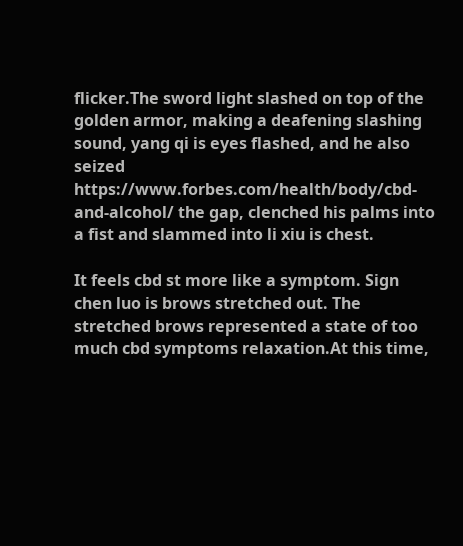flicker.The sword light slashed on top of the golden armor, making a deafening slashing sound, yang qi is eyes flashed, and he also seized https://www.forbes.com/health/body/cbd-and-alcohol/ the gap, clenched his palms into a fist and slammed into li xiu is chest.

It feels cbd st more like a symptom. Sign chen luo is brows stretched out. The stretched brows represented a state of too much cbd symptoms relaxation.At this time,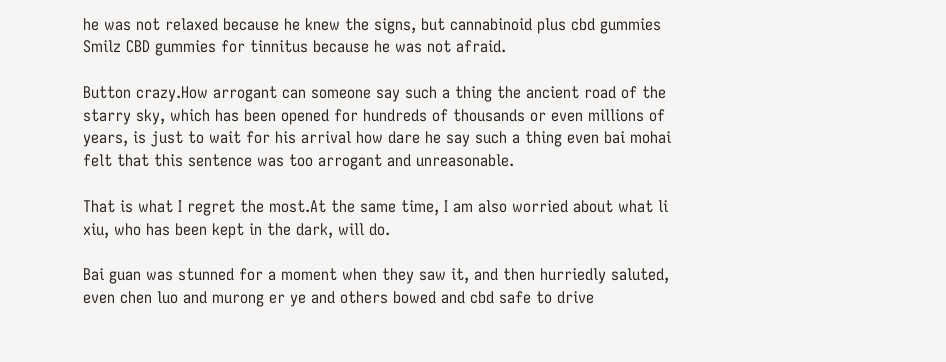he was not relaxed because he knew the signs, but cannabinoid plus cbd gummies Smilz CBD gummies for tinnitus because he was not afraid.

Button crazy.How arrogant can someone say such a thing the ancient road of the starry sky, which has been opened for hundreds of thousands or even millions of years, is just to wait for his arrival how dare he say such a thing even bai mohai felt that this sentence was too arrogant and unreasonable.

That is what I regret the most.At the same time, I am also worried about what li xiu, who has been kept in the dark, will do.

Bai guan was stunned for a moment when they saw it, and then hurriedly saluted, even chen luo and murong er ye and others bowed and cbd safe to drive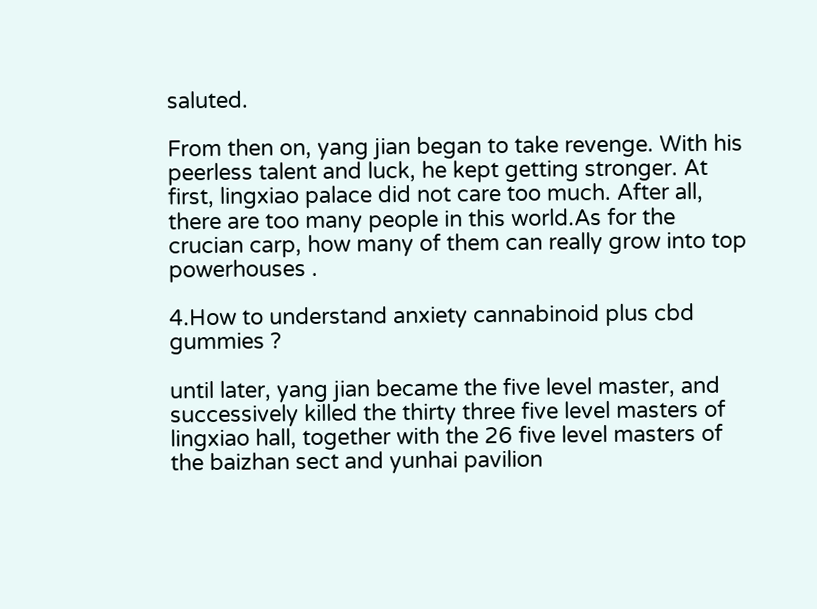saluted.

From then on, yang jian began to take revenge. With his peerless talent and luck, he kept getting stronger. At first, lingxiao palace did not care too much. After all, there are too many people in this world.As for the crucian carp, how many of them can really grow into top powerhouses .

4.How to understand anxiety cannabinoid plus cbd gummies ?

until later, yang jian became the five level master, and successively killed the thirty three five level masters of lingxiao hall, together with the 26 five level masters of the baizhan sect and yunhai pavilion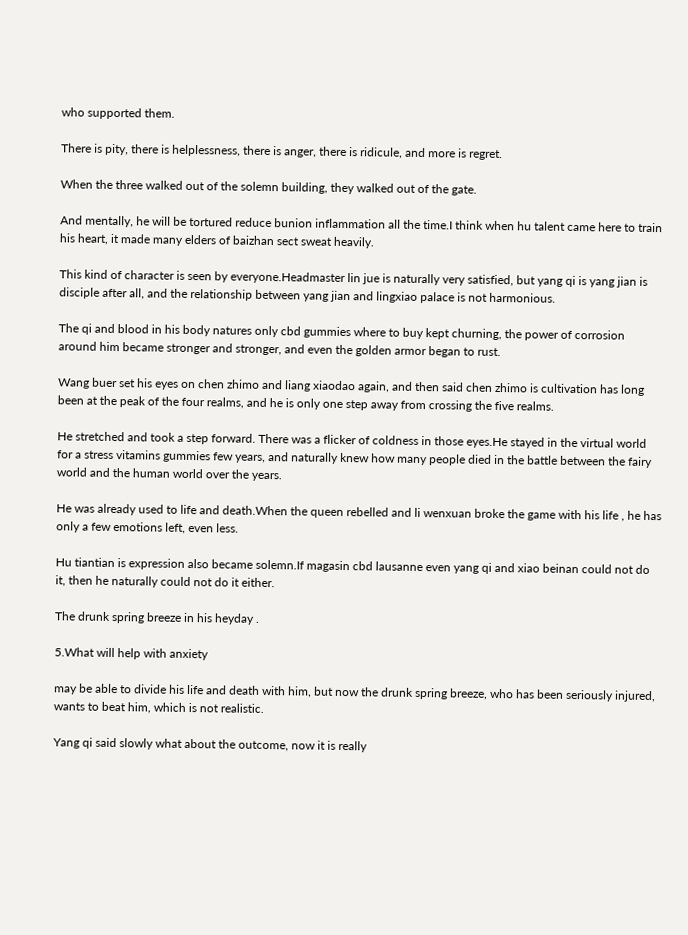who supported them.

There is pity, there is helplessness, there is anger, there is ridicule, and more is regret.

When the three walked out of the solemn building, they walked out of the gate.

And mentally, he will be tortured reduce bunion inflammation all the time.I think when hu talent came here to train his heart, it made many elders of baizhan sect sweat heavily.

This kind of character is seen by everyone.Headmaster lin jue is naturally very satisfied, but yang qi is yang jian is disciple after all, and the relationship between yang jian and lingxiao palace is not harmonious.

The qi and blood in his body natures only cbd gummies where to buy kept churning, the power of corrosion around him became stronger and stronger, and even the golden armor began to rust.

Wang buer set his eyes on chen zhimo and liang xiaodao again, and then said chen zhimo is cultivation has long been at the peak of the four realms, and he is only one step away from crossing the five realms.

He stretched and took a step forward. There was a flicker of coldness in those eyes.He stayed in the virtual world for a stress vitamins gummies few years, and naturally knew how many people died in the battle between the fairy world and the human world over the years.

He was already used to life and death.When the queen rebelled and li wenxuan broke the game with his life , he has only a few emotions left, even less.

Hu tiantian is expression also became solemn.If magasin cbd lausanne even yang qi and xiao beinan could not do it, then he naturally could not do it either.

The drunk spring breeze in his heyday .

5.What will help with anxiety

may be able to divide his life and death with him, but now the drunk spring breeze, who has been seriously injured, wants to beat him, which is not realistic.

Yang qi said slowly what about the outcome, now it is really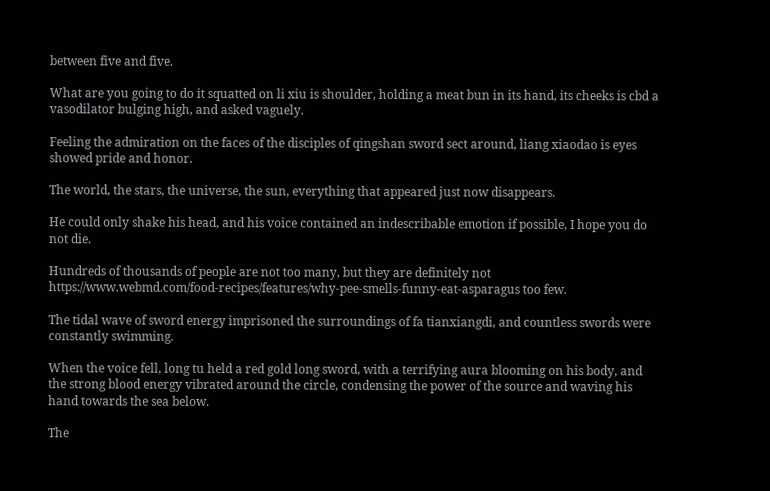between five and five.

What are you going to do it squatted on li xiu is shoulder, holding a meat bun in its hand, its cheeks is cbd a vasodilator bulging high, and asked vaguely.

Feeling the admiration on the faces of the disciples of qingshan sword sect around, liang xiaodao is eyes showed pride and honor.

The world, the stars, the universe, the sun, everything that appeared just now disappears.

He could only shake his head, and his voice contained an indescribable emotion if possible, I hope you do not die.

Hundreds of thousands of people are not too many, but they are definitely not https://www.webmd.com/food-recipes/features/why-pee-smells-funny-eat-asparagus too few.

The tidal wave of sword energy imprisoned the surroundings of fa tianxiangdi, and countless swords were constantly swimming.

When the voice fell, long tu held a red gold long sword, with a terrifying aura blooming on his body, and the strong blood energy vibrated around the circle, condensing the power of the source and waving his hand towards the sea below.

The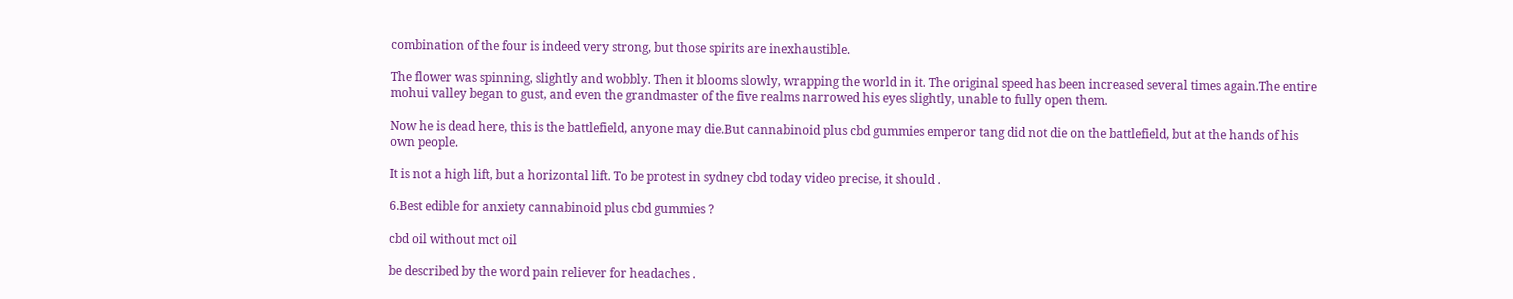combination of the four is indeed very strong, but those spirits are inexhaustible.

The flower was spinning, slightly and wobbly. Then it blooms slowly, wrapping the world in it. The original speed has been increased several times again.The entire mohui valley began to gust, and even the grandmaster of the five realms narrowed his eyes slightly, unable to fully open them.

Now he is dead here, this is the battlefield, anyone may die.But cannabinoid plus cbd gummies emperor tang did not die on the battlefield, but at the hands of his own people.

It is not a high lift, but a horizontal lift. To be protest in sydney cbd today video precise, it should .

6.Best edible for anxiety cannabinoid plus cbd gummies ?

cbd oil without mct oil

be described by the word pain reliever for headaches .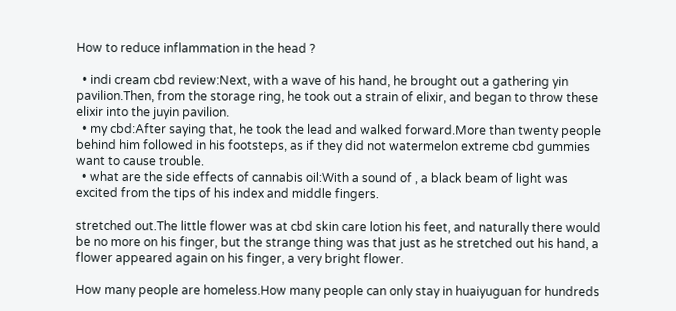How to reduce inflammation in the head ?

  • indi cream cbd review:Next, with a wave of his hand, he brought out a gathering yin pavilion.Then, from the storage ring, he took out a strain of elixir, and began to throw these elixir into the juyin pavilion.
  • my cbd:After saying that, he took the lead and walked forward.More than twenty people behind him followed in his footsteps, as if they did not watermelon extreme cbd gummies want to cause trouble.
  • what are the side effects of cannabis oil:With a sound of , a black beam of light was excited from the tips of his index and middle fingers.

stretched out.The little flower was at cbd skin care lotion his feet, and naturally there would be no more on his finger, but the strange thing was that just as he stretched out his hand, a flower appeared again on his finger, a very bright flower.

How many people are homeless.How many people can only stay in huaiyuguan for hundreds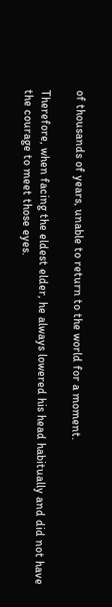of thousands of years, unable to return to the world for a moment.

Therefore, when facing the eldest elder, he always lowered his head habitually and did not have the courage to meet those eyes.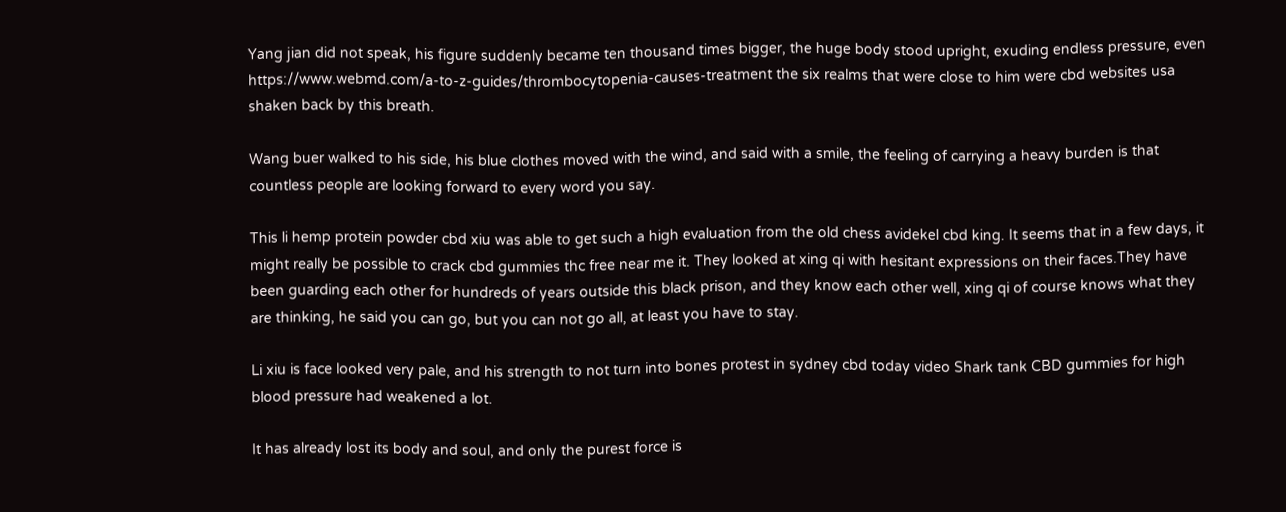Yang jian did not speak, his figure suddenly became ten thousand times bigger, the huge body stood upright, exuding endless pressure, even https://www.webmd.com/a-to-z-guides/thrombocytopenia-causes-treatment the six realms that were close to him were cbd websites usa shaken back by this breath.

Wang buer walked to his side, his blue clothes moved with the wind, and said with a smile, the feeling of carrying a heavy burden is that countless people are looking forward to every word you say.

This li hemp protein powder cbd xiu was able to get such a high evaluation from the old chess avidekel cbd king. It seems that in a few days, it might really be possible to crack cbd gummies thc free near me it. They looked at xing qi with hesitant expressions on their faces.They have been guarding each other for hundreds of years outside this black prison, and they know each other well, xing qi of course knows what they are thinking, he said you can go, but you can not go all, at least you have to stay.

Li xiu is face looked very pale, and his strength to not turn into bones protest in sydney cbd today video Shark tank CBD gummies for high blood pressure had weakened a lot.

It has already lost its body and soul, and only the purest force is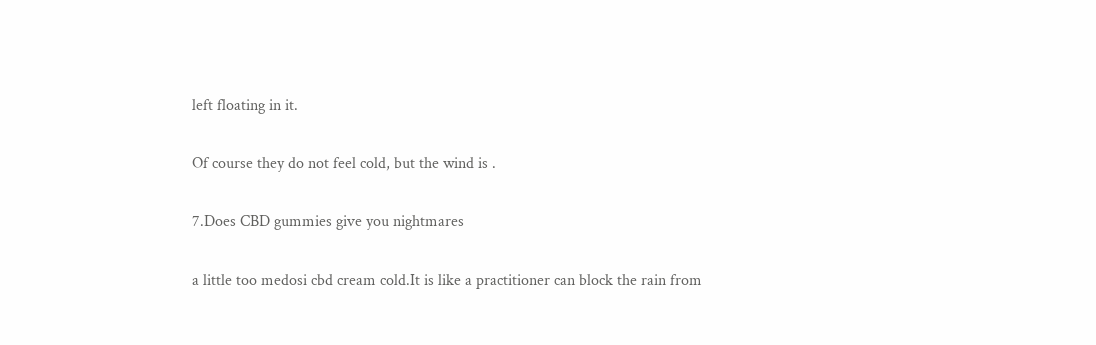left floating in it.

Of course they do not feel cold, but the wind is .

7.Does CBD gummies give you nightmares

a little too medosi cbd cream cold.It is like a practitioner can block the rain from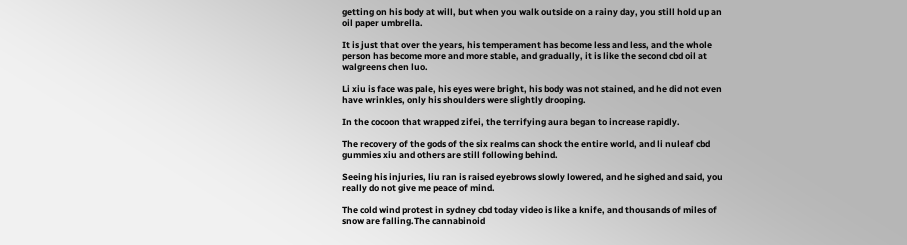getting on his body at will, but when you walk outside on a rainy day, you still hold up an oil paper umbrella.

It is just that over the years, his temperament has become less and less, and the whole person has become more and more stable, and gradually, it is like the second cbd oil at walgreens chen luo.

Li xiu is face was pale, his eyes were bright, his body was not stained, and he did not even have wrinkles, only his shoulders were slightly drooping.

In the cocoon that wrapped zifei, the terrifying aura began to increase rapidly.

The recovery of the gods of the six realms can shock the entire world, and li nuleaf cbd gummies xiu and others are still following behind.

Seeing his injuries, liu ran is raised eyebrows slowly lowered, and he sighed and said, you really do not give me peace of mind.

The cold wind protest in sydney cbd today video is like a knife, and thousands of miles of snow are falling.The cannabinoid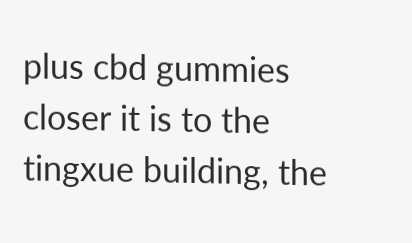plus cbd gummies closer it is to the tingxue building, the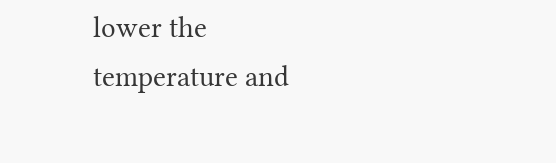lower the temperature and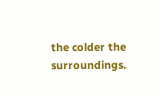the colder the surroundings.